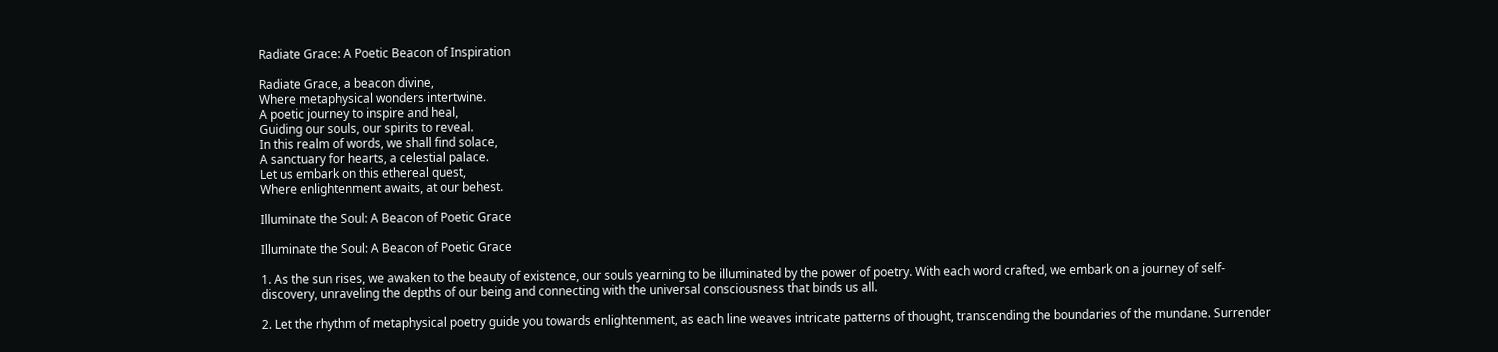Radiate Grace: A Poetic Beacon of Inspiration

Radiate Grace, a beacon divine,
Where metaphysical wonders intertwine.
A poetic journey to inspire and heal,
Guiding our souls, our spirits to reveal.
In this realm of words, we shall find solace,
A sanctuary for hearts, a celestial palace.
Let us embark on this ethereal quest,
Where enlightenment awaits, at our behest.

Illuminate the Soul: A Beacon of Poetic Grace

Illuminate the Soul: A Beacon of Poetic Grace

1. As the sun rises, we awaken to the beauty of existence, our souls yearning to be illuminated by the power of poetry. With each word crafted, we embark on a journey of self-discovery, unraveling the depths of our being and connecting with the universal consciousness that binds us all.

2. Let the rhythm of metaphysical poetry guide you towards enlightenment, as each line weaves intricate patterns of thought, transcending the boundaries of the mundane. Surrender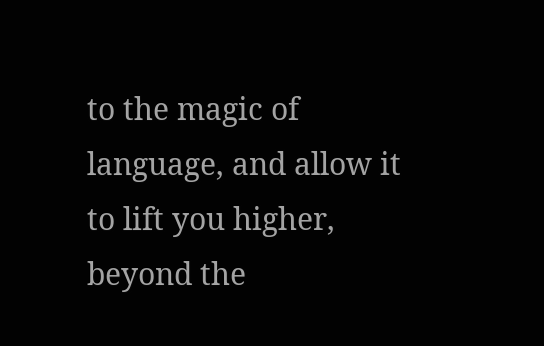to the magic of language, and allow it to lift you higher, beyond the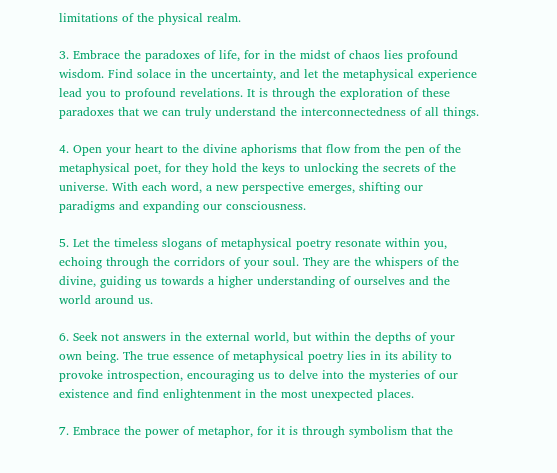limitations of the physical realm.

3. Embrace the paradoxes of life, for in the midst of chaos lies profound wisdom. Find solace in the uncertainty, and let the metaphysical experience lead you to profound revelations. It is through the exploration of these paradoxes that we can truly understand the interconnectedness of all things.

4. Open your heart to the divine aphorisms that flow from the pen of the metaphysical poet, for they hold the keys to unlocking the secrets of the universe. With each word, a new perspective emerges, shifting our paradigms and expanding our consciousness.

5. Let the timeless slogans of metaphysical poetry resonate within you, echoing through the corridors of your soul. They are the whispers of the divine, guiding us towards a higher understanding of ourselves and the world around us.

6. Seek not answers in the external world, but within the depths of your own being. The true essence of metaphysical poetry lies in its ability to provoke introspection, encouraging us to delve into the mysteries of our existence and find enlightenment in the most unexpected places.

7. Embrace the power of metaphor, for it is through symbolism that the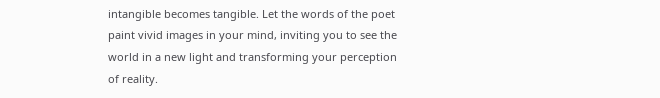intangible becomes tangible. Let the words of the poet paint vivid images in your mind, inviting you to see the world in a new light and transforming your perception of reality.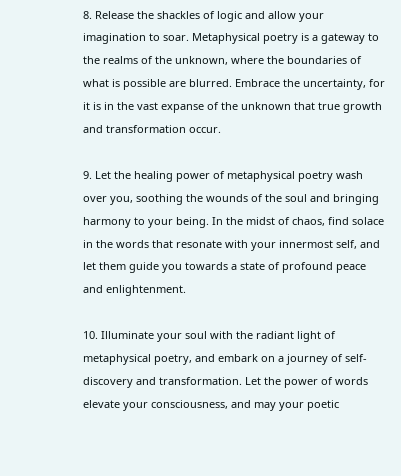8. Release the shackles of logic and allow your imagination to soar. Metaphysical poetry is a gateway to the realms of the unknown, where the boundaries of what is possible are blurred. Embrace the uncertainty, for it is in the vast expanse of the unknown that true growth and transformation occur.

9. Let the healing power of metaphysical poetry wash over you, soothing the wounds of the soul and bringing harmony to your being. In the midst of chaos, find solace in the words that resonate with your innermost self, and let them guide you towards a state of profound peace and enlightenment.

10. Illuminate your soul with the radiant light of metaphysical poetry, and embark on a journey of self-discovery and transformation. Let the power of words elevate your consciousness, and may your poetic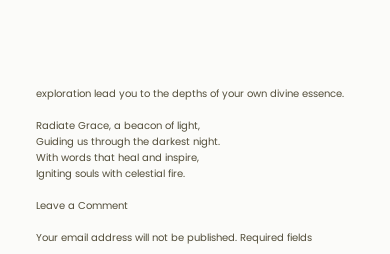exploration lead you to the depths of your own divine essence.

Radiate Grace, a beacon of light,
Guiding us through the darkest night.
With words that heal and inspire,
Igniting souls with celestial fire.

Leave a Comment

Your email address will not be published. Required fields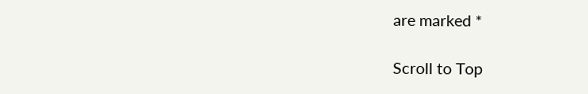are marked *

Scroll to Top